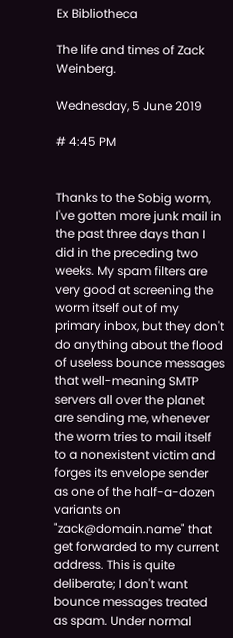Ex Bibliotheca

The life and times of Zack Weinberg.

Wednesday, 5 June 2019

# 4:45 PM


Thanks to the Sobig worm, I've gotten more junk mail in the past three days than I did in the preceding two weeks. My spam filters are very good at screening the worm itself out of my primary inbox, but they don't do anything about the flood of useless bounce messages that well-meaning SMTP servers all over the planet are sending me, whenever the worm tries to mail itself to a nonexistent victim and forges its envelope sender as one of the half-a-dozen variants on "zack@domain.name" that get forwarded to my current address. This is quite deliberate; I don't want bounce messages treated as spam. Under normal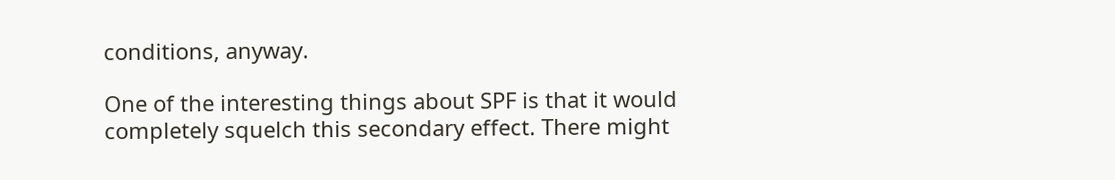conditions, anyway.

One of the interesting things about SPF is that it would completely squelch this secondary effect. There might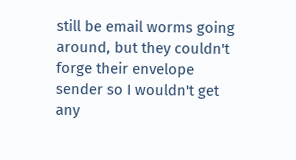still be email worms going around, but they couldn't forge their envelope sender so I wouldn't get any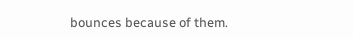bounces because of them.